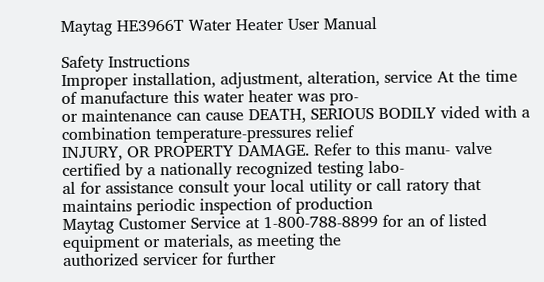Maytag HE3966T Water Heater User Manual

Safety Instructions
Improper installation, adjustment, alteration, service At the time of manufacture this water heater was pro-
or maintenance can cause DEATH, SERIOUS BODILY vided with a combination temperature-pressures relief
INJURY, OR PROPERTY DAMAGE. Refer to this manu- valve certified by a nationally recognized testing labo-
al for assistance consult your local utility or call ratory that maintains periodic inspection of production
Maytag Customer Service at 1-800-788-8899 for an of listed equipment or materials, as meeting the
authorized servicer for further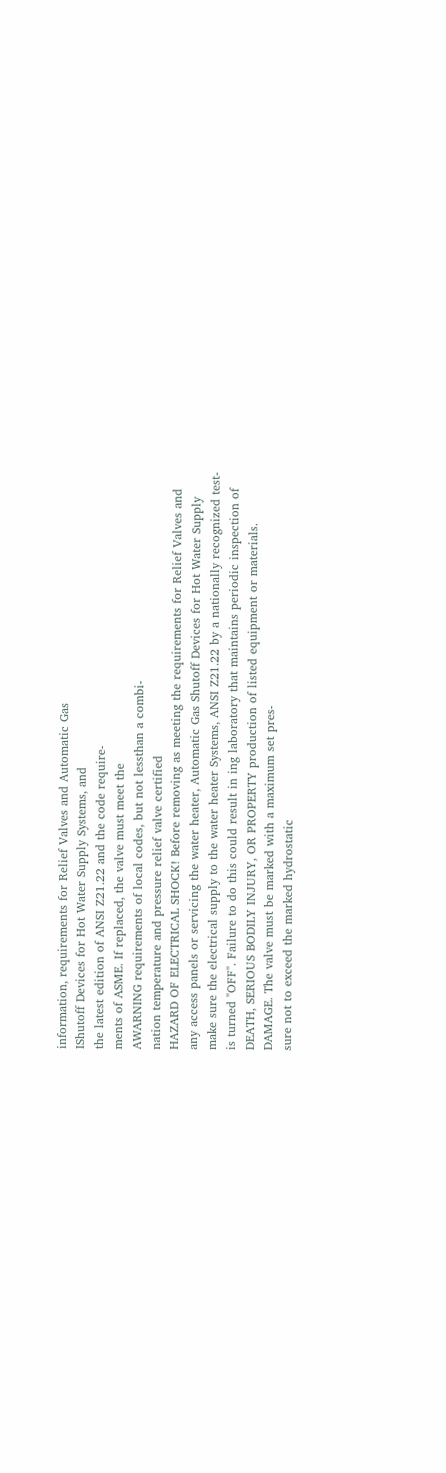information, requirements for Relief Valves and Automatic Gas
IShutoff Devices for Hot Water Supply Systems, and
the latest edition of ANSI Z21.22 and the code require-
ments of ASME. If replaced, the valve must meet the
AWARNING requirements of local codes, but not lessthan a combi-
nation temperature and pressure relief valve certified
HAZARD OF ELECTRICAL SHOCK! Before removing as meeting the requirements for Relief Valves and
any access panels or servicing the water heater, Automatic Gas Shutoff Devices for Hot Water Supply
make sure the electrical supply to the water heater Systems, ANSI Z21.22 by a nationally recognized test-
is turned "OFF". Failure to do this could result in ing laboratory that maintains periodic inspection of
DEATH, SERIOUS BODILY INJURY, OR PROPERTY production of listed equipment or materials.
DAMAGE. The valve must be marked with a maximum set pres-
sure not to exceed the marked hydrostatic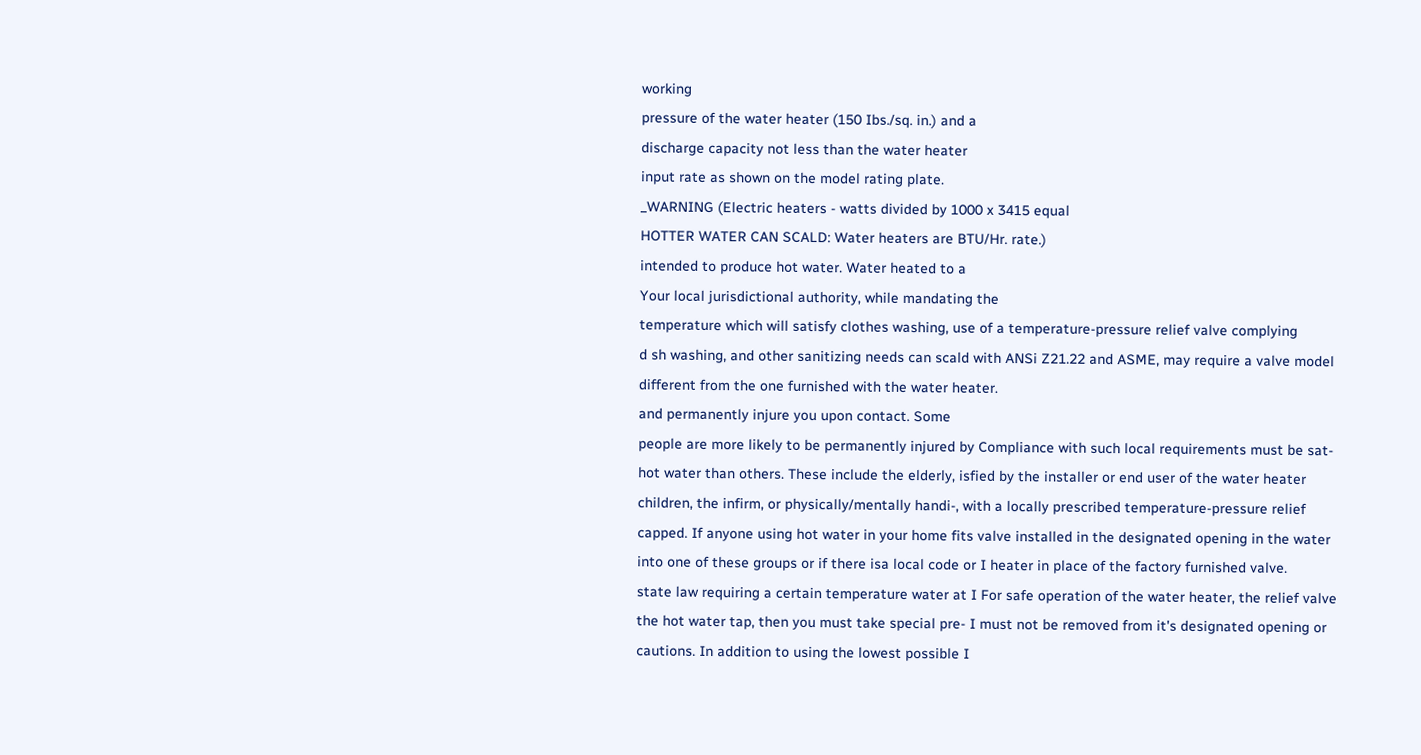working
pressure of the water heater (150 Ibs./sq. in.) and a
discharge capacity not less than the water heater
input rate as shown on the model rating plate.
_WARNING (Electric heaters - watts divided by 1000 x 3415 equal
HOTTER WATER CAN SCALD: Water heaters are BTU/Hr. rate.)
intended to produce hot water. Water heated to a
Your local jurisdictional authority, while mandating the
temperature which will satisfy clothes washing, use of a temperature-pressure relief valve complying
d sh washing, and other sanitizing needs can scald with ANSi Z21.22 and ASME, may require a valve model
different from the one furnished with the water heater.
and permanently injure you upon contact. Some
people are more likely to be permanently injured by Compliance with such local requirements must be sat-
hot water than others. These include the elderly, isfied by the installer or end user of the water heater
children, the infirm, or physically/mentally handi-, with a locally prescribed temperature-pressure relief
capped. If anyone using hot water in your home fits valve installed in the designated opening in the water
into one of these groups or if there isa local code or I heater in place of the factory furnished valve.
state law requiring a certain temperature water at I For safe operation of the water heater, the relief valve
the hot water tap, then you must take special pre- I must not be removed from it's designated opening or
cautions. In addition to using the lowest possible I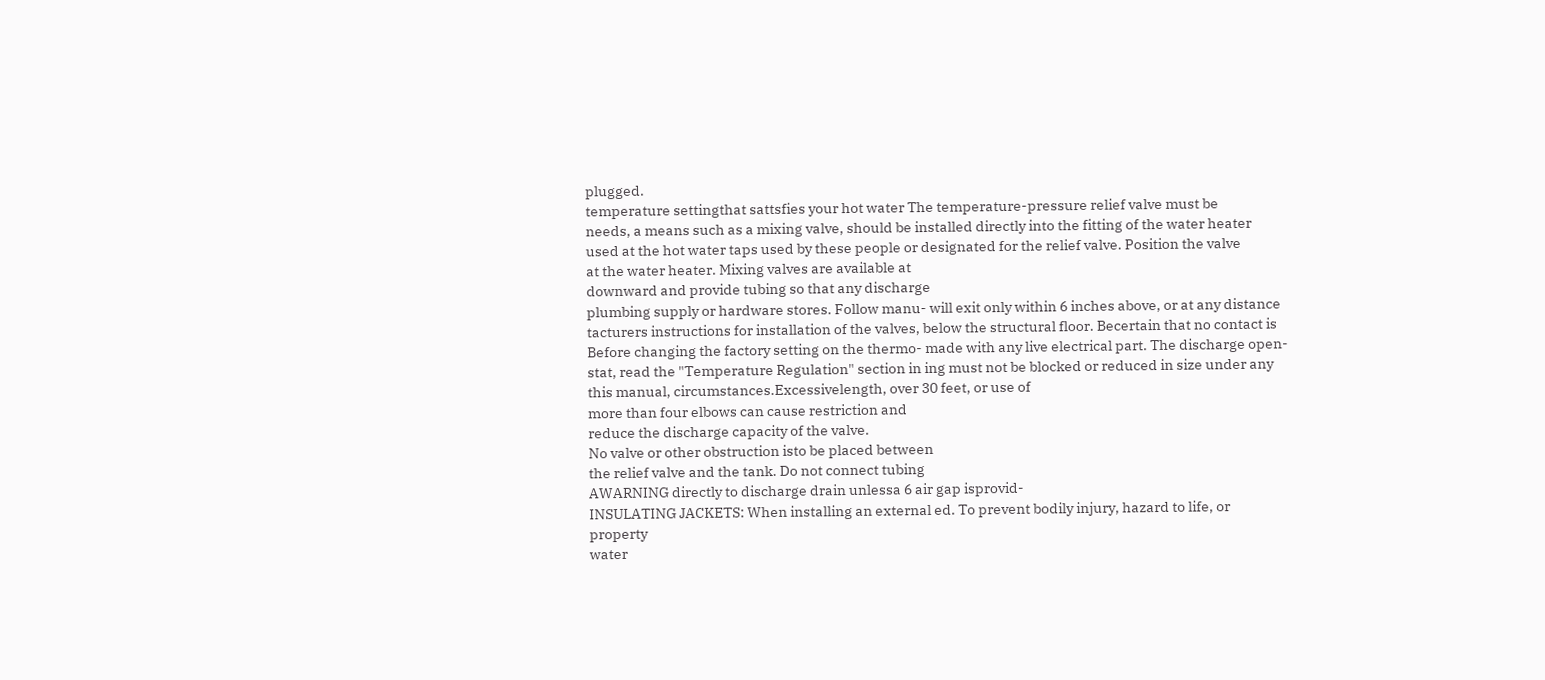plugged.
temperature settingthat sattsfies your hot water The temperature-pressure relief valve must be
needs, a means such as a mixing valve, should be installed directly into the fitting of the water heater
used at the hot water taps used by these people or designated for the relief valve. Position the valve
at the water heater. Mixing valves are available at
downward and provide tubing so that any discharge
plumbing supply or hardware stores. Follow manu- will exit only within 6 inches above, or at any distance
tacturers instructions for installation of the valves, below the structural floor. Becertain that no contact is
Before changing the factory setting on the thermo- made with any live electrical part. The discharge open-
stat, read the "Temperature Regulation" section in ing must not be blocked or reduced in size under any
this manual, circumstances.Excessivelength, over 30 feet, or use of
more than four elbows can cause restriction and
reduce the discharge capacity of the valve.
No valve or other obstruction isto be placed between
the relief valve and the tank. Do not connect tubing
AWARNING directly to discharge drain unlessa 6 air gap isprovid-
INSULATING JACKETS: When installing an external ed. To prevent bodily injury, hazard to life, or property
water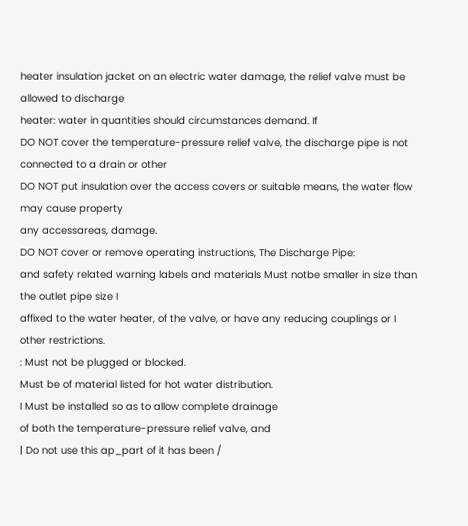heater insulation jacket on an electric water damage, the relief valve must be allowed to discharge
heater: water in quantities should circumstances demand. If
DO NOT cover the temperature-pressure relief valve, the discharge pipe is not connected to a drain or other
DO NOT put insulation over the access covers or suitable means, the water flow may cause property
any accessareas, damage.
DO NOT cover or remove operating instructions, The Discharge Pipe:
and safety related warning labels and materials Must notbe smaller in size than the outlet pipe size I
affixed to the water heater, of the valve, or have any reducing couplings or I
other restrictions.
: Must not be plugged or blocked.
Must be of material listed for hot water distribution.
I Must be installed so as to allow complete drainage
of both the temperature-pressure relief valve, and
| Do not use this ap_part of it has been /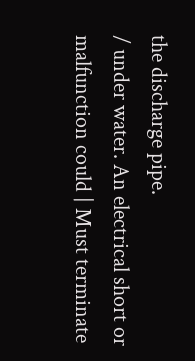the discharge pipe.
/ under water. An electrical short or malfunction could | Must terminate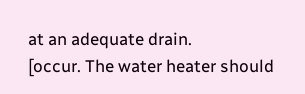at an adequate drain.
[occur. The water heater should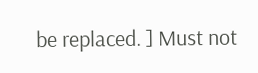be replaced. ] Must not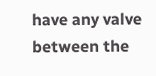have any valve between the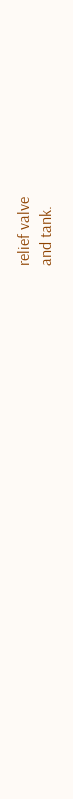relief valve
and tank.